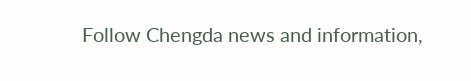Follow Chengda news and information,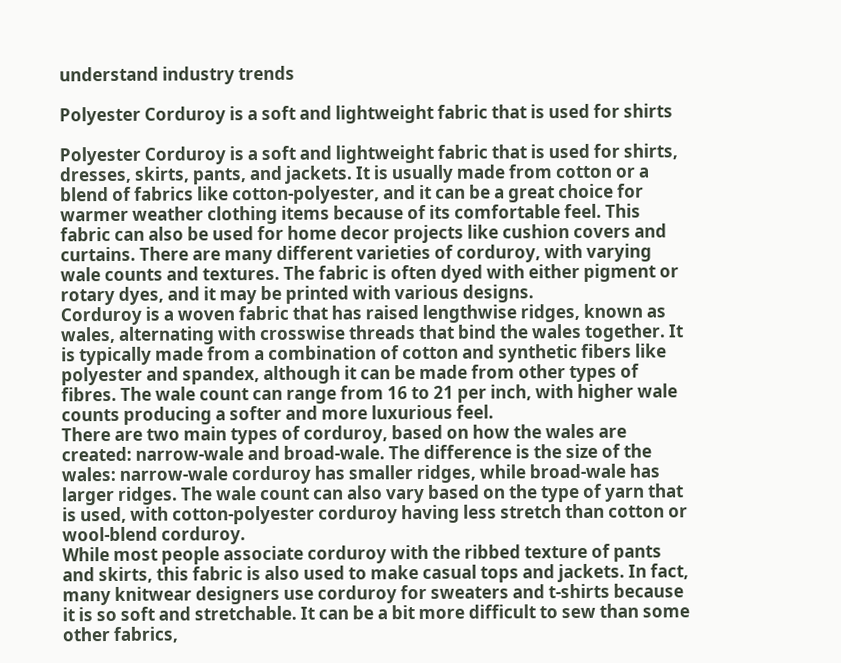understand industry trends

Polyester Corduroy is a soft and lightweight fabric that is used for shirts

Polyester Corduroy is a soft and lightweight fabric that is used for shirts, dresses, skirts, pants, and jackets. It is usually made from cotton or a blend of fabrics like cotton-polyester, and it can be a great choice for warmer weather clothing items because of its comfortable feel. This fabric can also be used for home decor projects like cushion covers and curtains. There are many different varieties of corduroy, with varying wale counts and textures. The fabric is often dyed with either pigment or rotary dyes, and it may be printed with various designs.
Corduroy is a woven fabric that has raised lengthwise ridges, known as wales, alternating with crosswise threads that bind the wales together. It is typically made from a combination of cotton and synthetic fibers like polyester and spandex, although it can be made from other types of fibres. The wale count can range from 16 to 21 per inch, with higher wale counts producing a softer and more luxurious feel.
There are two main types of corduroy, based on how the wales are created: narrow-wale and broad-wale. The difference is the size of the wales: narrow-wale corduroy has smaller ridges, while broad-wale has larger ridges. The wale count can also vary based on the type of yarn that is used, with cotton-polyester corduroy having less stretch than cotton or wool-blend corduroy.
While most people associate corduroy with the ribbed texture of pants and skirts, this fabric is also used to make casual tops and jackets. In fact, many knitwear designers use corduroy for sweaters and t-shirts because it is so soft and stretchable. It can be a bit more difficult to sew than some other fabrics,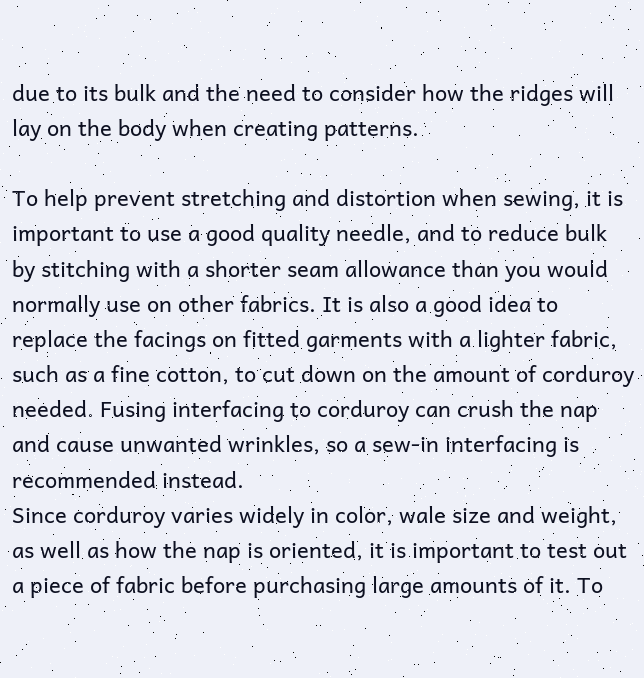due to its bulk and the need to consider how the ridges will lay on the body when creating patterns.

To help prevent stretching and distortion when sewing, it is important to use a good quality needle, and to reduce bulk by stitching with a shorter seam allowance than you would normally use on other fabrics. It is also a good idea to replace the facings on fitted garments with a lighter fabric, such as a fine cotton, to cut down on the amount of corduroy needed. Fusing interfacing to corduroy can crush the nap and cause unwanted wrinkles, so a sew-in interfacing is recommended instead.
Since corduroy varies widely in color, wale size and weight, as well as how the nap is oriented, it is important to test out a piece of fabric before purchasing large amounts of it. To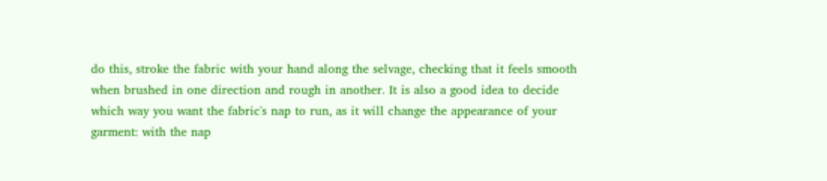do this, stroke the fabric with your hand along the selvage, checking that it feels smooth when brushed in one direction and rough in another. It is also a good idea to decide which way you want the fabric's nap to run, as it will change the appearance of your garment: with the nap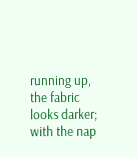running up, the fabric looks darker; with the nap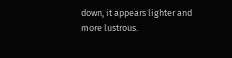down, it appears lighter and more lustrous.